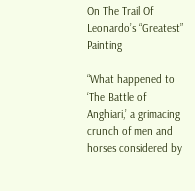On The Trail Of Leonardo’s “Greatest” Painting

“What happened to ‘The Battle of Anghiari,’ a grimacing crunch of men and horses considered by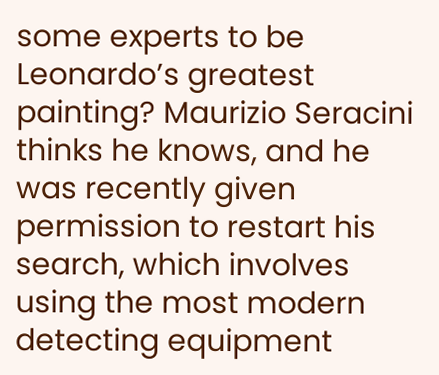some experts to be Leonardo’s greatest painting? Maurizio Seracini thinks he knows, and he was recently given permission to restart his search, which involves using the most modern detecting equipment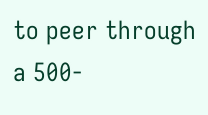to peer through a 500-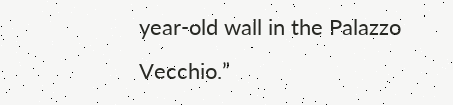year-old wall in the Palazzo Vecchio.”